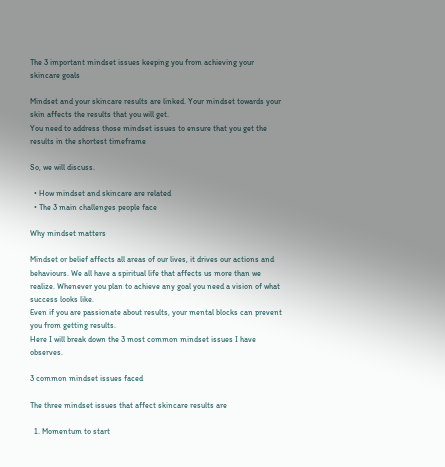The 3 important mindset issues keeping you from achieving your skincare goals

Mindset and your skincare results are linked. Your mindset towards your skin affects the results that you will get.
You need to address those mindset issues to ensure that you get the results in the shortest timeframe

So, we will discuss.

  • How mindset and skincare are related
  • The 3 main challenges people face

Why mindset matters

Mindset or belief affects all areas of our lives, it drives our actions and behaviours. We all have a spiritual life that affects us more than we realize. Whenever you plan to achieve any goal you need a vision of what success looks like.
Even if you are passionate about results, your mental blocks can prevent you from getting results.
Here I will break down the 3 most common mindset issues I have observes.

3 common mindset issues faced

The three mindset issues that affect skincare results are

  1. Momentum to start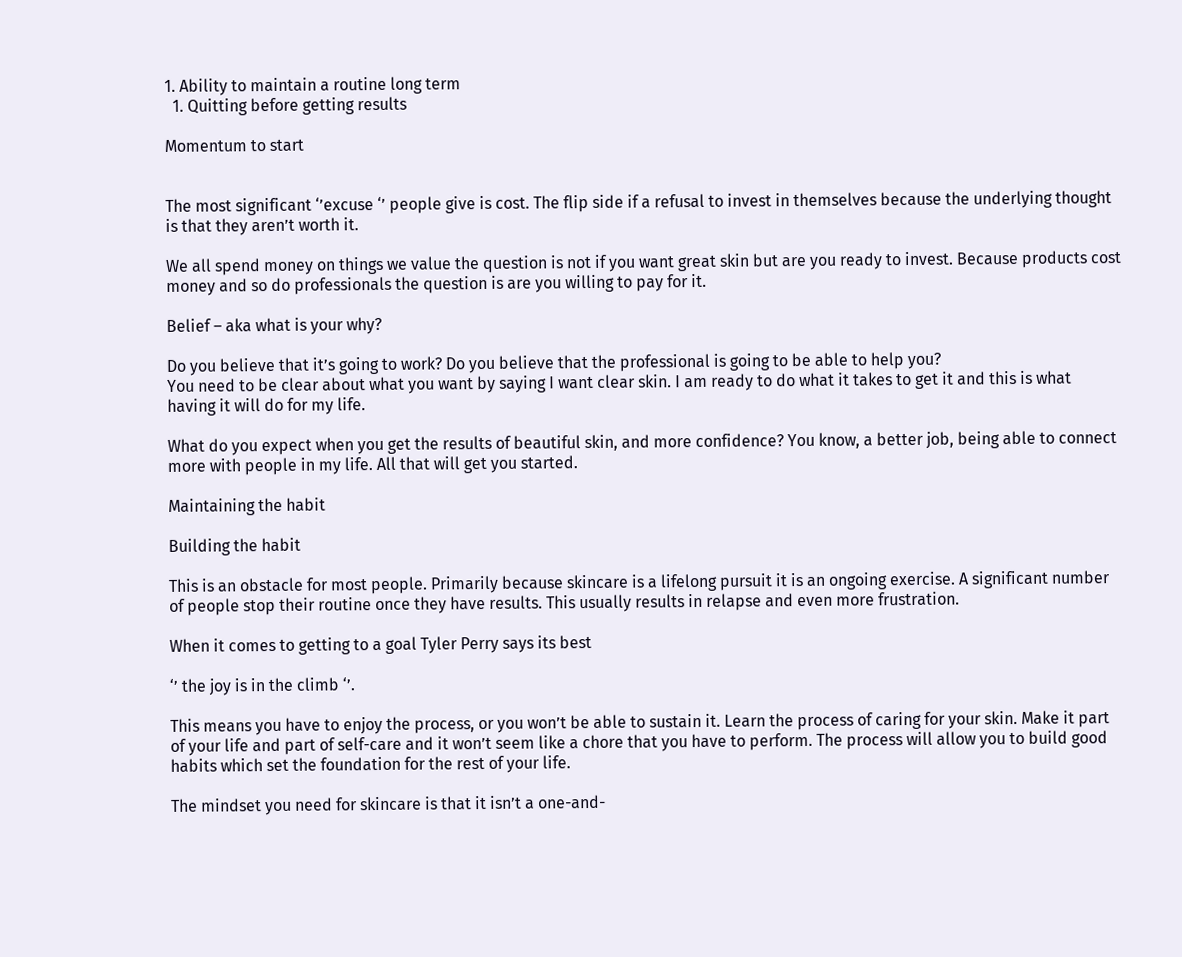1. Ability to maintain a routine long term
  1. Quitting before getting results

Momentum to start


The most significant ‘’excuse ‘’ people give is cost. The flip side if a refusal to invest in themselves because the underlying thought is that they aren’t worth it.

We all spend money on things we value the question is not if you want great skin but are you ready to invest. Because products cost money and so do professionals the question is are you willing to pay for it.

Belief – aka what is your why?

Do you believe that it’s going to work? Do you believe that the professional is going to be able to help you?
You need to be clear about what you want by saying I want clear skin. I am ready to do what it takes to get it and this is what having it will do for my life.

What do you expect when you get the results of beautiful skin, and more confidence? You know, a better job, being able to connect more with people in my life. All that will get you started.

Maintaining the habit

Building the habit

This is an obstacle for most people. Primarily because skincare is a lifelong pursuit it is an ongoing exercise. A significant number of people stop their routine once they have results. This usually results in relapse and even more frustration.

When it comes to getting to a goal Tyler Perry says its best

‘’ the joy is in the climb ‘’.

This means you have to enjoy the process, or you won’t be able to sustain it. Learn the process of caring for your skin. Make it part of your life and part of self-care and it won’t seem like a chore that you have to perform. The process will allow you to build good habits which set the foundation for the rest of your life.

The mindset you need for skincare is that it isn’t a one-and-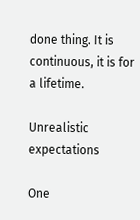done thing. It is continuous, it is for a lifetime.

Unrealistic expectations

One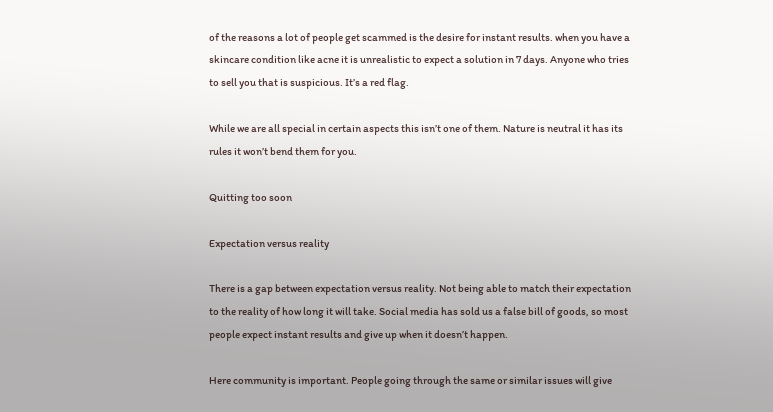of the reasons a lot of people get scammed is the desire for instant results. when you have a skincare condition like acne it is unrealistic to expect a solution in 7 days. Anyone who tries to sell you that is suspicious. It’s a red flag.

While we are all special in certain aspects this isn’t one of them. Nature is neutral it has its rules it won’t bend them for you.

Quitting too soon

Expectation versus reality

There is a gap between expectation versus reality. Not being able to match their expectation to the reality of how long it will take. Social media has sold us a false bill of goods, so most people expect instant results and give up when it doesn’t happen.

Here community is important. People going through the same or similar issues will give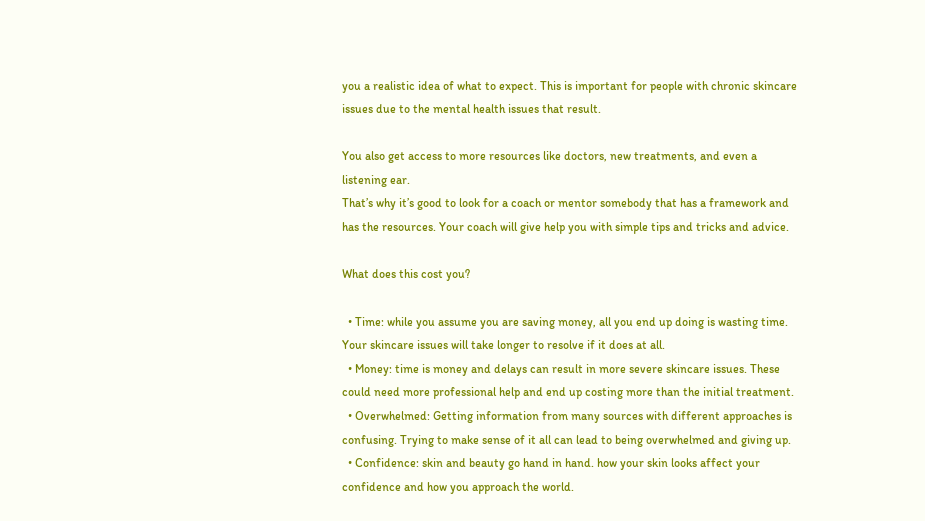you a realistic idea of what to expect. This is important for people with chronic skincare issues due to the mental health issues that result.

You also get access to more resources like doctors, new treatments, and even a listening ear.
That’s why it’s good to look for a coach or mentor somebody that has a framework and has the resources. Your coach will give help you with simple tips and tricks and advice.

What does this cost you?

  • Time: while you assume you are saving money, all you end up doing is wasting time. Your skincare issues will take longer to resolve if it does at all.
  • Money: time is money and delays can result in more severe skincare issues. These could need more professional help and end up costing more than the initial treatment.
  • Overwhelmed: Getting information from many sources with different approaches is confusing. Trying to make sense of it all can lead to being overwhelmed and giving up.
  • Confidence: skin and beauty go hand in hand. how your skin looks affect your confidence and how you approach the world.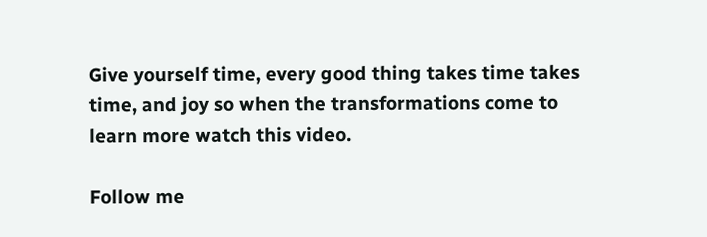Give yourself time, every good thing takes time takes time, and joy so when the transformations come to learn more watch this video.

Follow me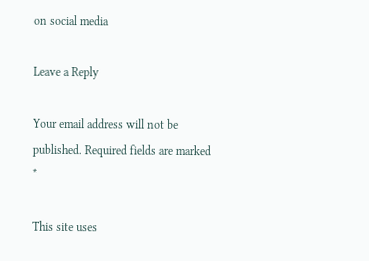on social media

Leave a Reply

Your email address will not be published. Required fields are marked *

This site uses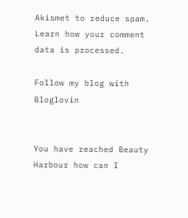Akismet to reduce spam. Learn how your comment data is processed.

Follow my blog with Bloglovin


You have reached Beauty Harbour how can I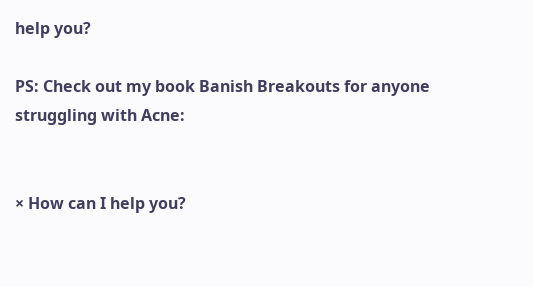help you?

PS: Check out my book Banish Breakouts for anyone struggling with Acne:


× How can I help you?